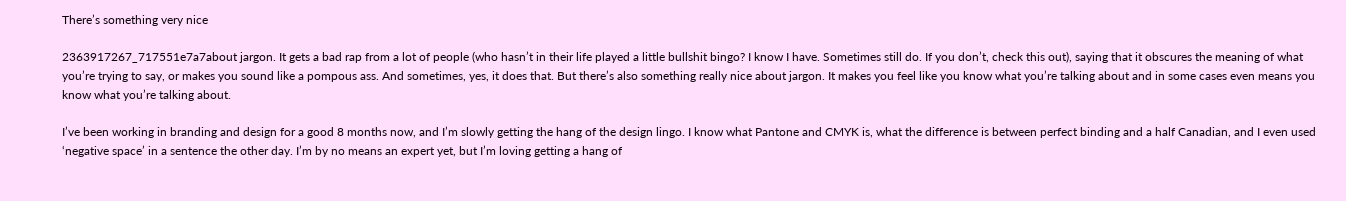There’s something very nice

2363917267_717551e7a7about jargon. It gets a bad rap from a lot of people (who hasn’t in their life played a little bullshit bingo? I know I have. Sometimes still do. If you don’t, check this out), saying that it obscures the meaning of what you’re trying to say, or makes you sound like a pompous ass. And sometimes, yes, it does that. But there’s also something really nice about jargon. It makes you feel like you know what you’re talking about and in some cases even means you know what you’re talking about.

I’ve been working in branding and design for a good 8 months now, and I’m slowly getting the hang of the design lingo. I know what Pantone and CMYK is, what the difference is between perfect binding and a half Canadian, and I even used ‘negative space’ in a sentence the other day. I’m by no means an expert yet, but I’m loving getting a hang of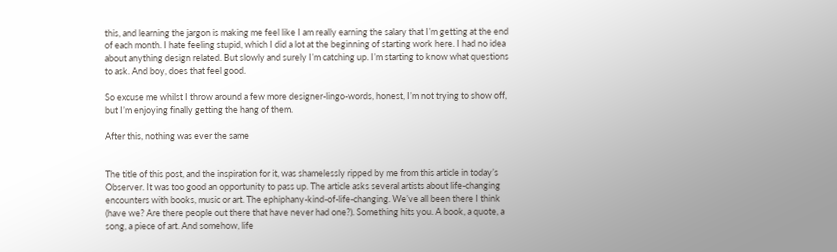this, and learning the jargon is making me feel like I am really earning the salary that I’m getting at the end of each month. I hate feeling stupid, which I did a lot at the beginning of starting work here. I had no idea about anything design related. But slowly and surely I’m catching up. I’m starting to know what questions to ask. And boy, does that feel good.

So excuse me whilst I throw around a few more designer-lingo-words, honest, I’m not trying to show off, but I’m enjoying finally getting the hang of them.

After this, nothing was ever the same


The title of this post, and the inspiration for it, was shamelessly ripped by me from this article in today’s Observer. It was too good an opportunity to pass up. The article asks several artists about life-changing encounters with books, music or art. The ephiphany-kind-of-life-changing. We’ve all been there I think (have we? Are there people out there that have never had one?). Something hits you. A book, a quote, a song, a piece of art. And somehow, life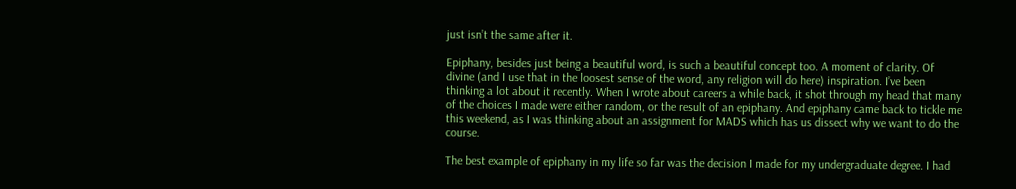just isn’t the same after it.

Epiphany, besides just being a beautiful word, is such a beautiful concept too. A moment of clarity. Of divine (and I use that in the loosest sense of the word, any religion will do here) inspiration. I’ve been thinking a lot about it recently. When I wrote about careers a while back, it shot through my head that many of the choices I made were either random, or the result of an epiphany. And epiphany came back to tickle me this weekend, as I was thinking about an assignment for MADS which has us dissect why we want to do the course.

The best example of epiphany in my life so far was the decision I made for my undergraduate degree. I had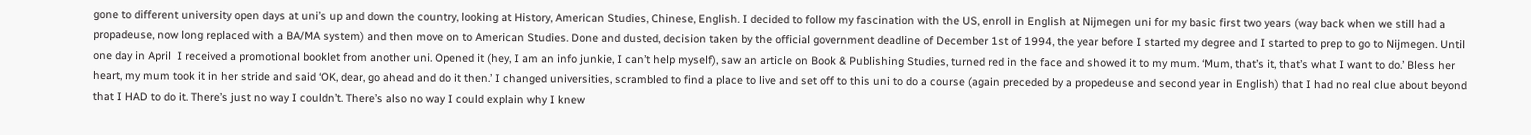gone to different university open days at uni’s up and down the country, looking at History, American Studies, Chinese, English. I decided to follow my fascination with the US, enroll in English at Nijmegen uni for my basic first two years (way back when we still had a propadeuse, now long replaced with a BA/MA system) and then move on to American Studies. Done and dusted, decision taken by the official government deadline of December 1st of 1994, the year before I started my degree and I started to prep to go to Nijmegen. Until one day in April  I received a promotional booklet from another uni. Opened it (hey, I am an info junkie, I can’t help myself), saw an article on Book & Publishing Studies, turned red in the face and showed it to my mum. ‘Mum, that’s it, that’s what I want to do.’ Bless her heart, my mum took it in her stride and said ‘OK, dear, go ahead and do it then.’ I changed universities, scrambled to find a place to live and set off to this uni to do a course (again preceded by a propedeuse and second year in English) that I had no real clue about beyond that I HAD to do it. There’s just no way I couldn’t. There’s also no way I could explain why I knew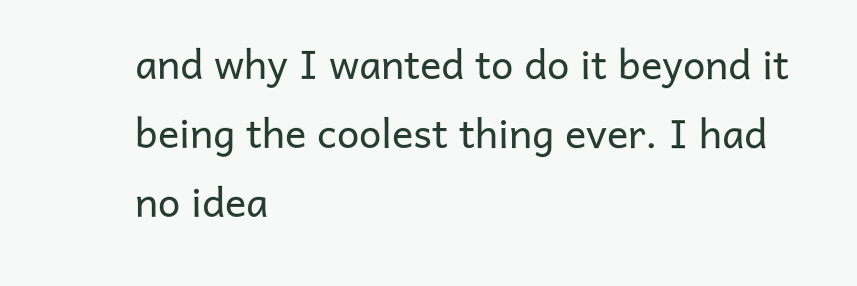and why I wanted to do it beyond it being the coolest thing ever. I had no idea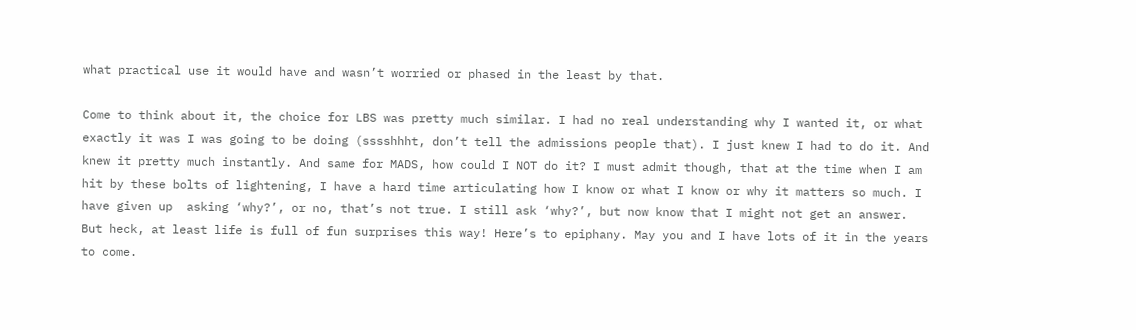what practical use it would have and wasn’t worried or phased in the least by that.

Come to think about it, the choice for LBS was pretty much similar. I had no real understanding why I wanted it, or what exactly it was I was going to be doing (sssshhht, don’t tell the admissions people that). I just knew I had to do it. And knew it pretty much instantly. And same for MADS, how could I NOT do it? I must admit though, that at the time when I am hit by these bolts of lightening, I have a hard time articulating how I know or what I know or why it matters so much. I have given up  asking ‘why?’, or no, that’s not true. I still ask ‘why?’, but now know that I might not get an answer. But heck, at least life is full of fun surprises this way! Here’s to epiphany. May you and I have lots of it in the years to come.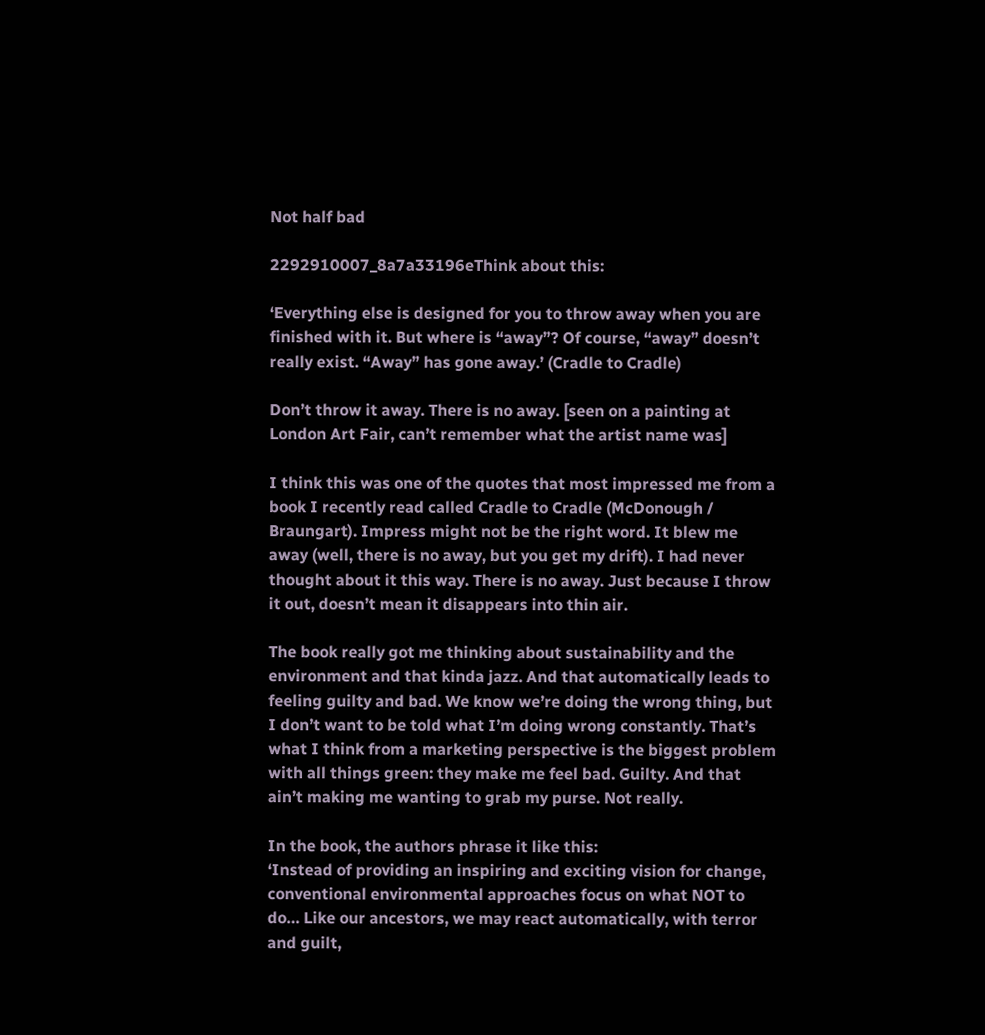Not half bad

2292910007_8a7a33196eThink about this:

‘Everything else is designed for you to throw away when you are finished with it. But where is “away”? Of course, “away” doesn’t really exist. “Away” has gone away.’ (Cradle to Cradle)

Don’t throw it away. There is no away. [seen on a painting at London Art Fair, can’t remember what the artist name was]

I think this was one of the quotes that most impressed me from a book I recently read called Cradle to Cradle (McDonough / Braungart). Impress might not be the right word. It blew me away (well, there is no away, but you get my drift). I had never thought about it this way. There is no away. Just because I throw it out, doesn’t mean it disappears into thin air.

The book really got me thinking about sustainability and the environment and that kinda jazz. And that automatically leads to feeling guilty and bad. We know we’re doing the wrong thing, but I don’t want to be told what I’m doing wrong constantly. That’s what I think from a marketing perspective is the biggest problem with all things green: they make me feel bad. Guilty. And that ain’t making me wanting to grab my purse. Not really.

In the book, the authors phrase it like this:
‘Instead of providing an inspiring and exciting vision for change, conventional environmental approaches focus on what NOT to do… Like our ancestors, we may react automatically, with terror and guilt,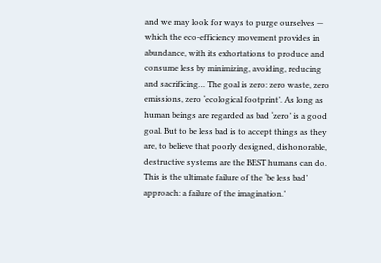and we may look for ways to purge ourselves — which the eco-efficiency movement provides in abundance, with its exhortations to produce and consume less by minimizing, avoiding, reducing and sacrificing… The goal is zero: zero waste, zero emissions, zero ‘ecological footprint’. As long as human beings are regarded as bad ‘zero’ is a good goal. But to be less bad is to accept things as they are, to believe that poorly designed, dishonorable, destructive systems are the BEST humans can do. This is the ultimate failure of the ‘be less bad’ approach: a failure of the imagination.’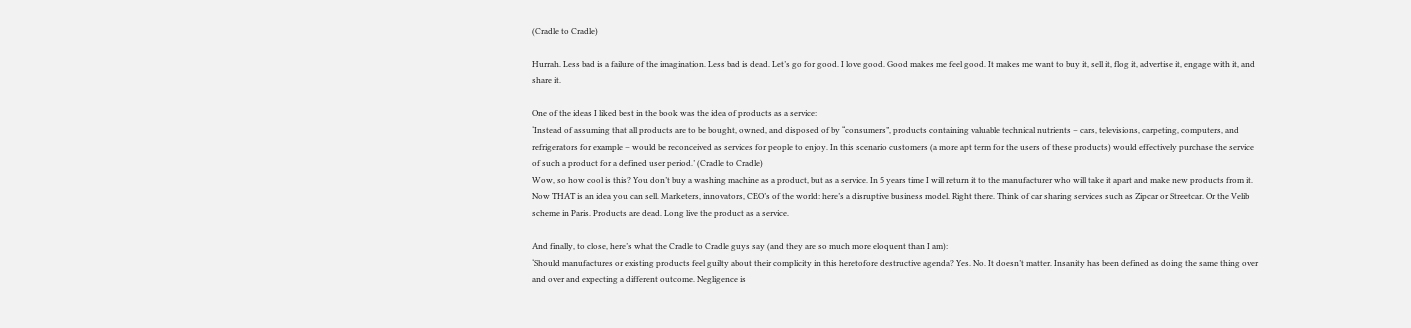(Cradle to Cradle)

Hurrah. Less bad is a failure of the imagination. Less bad is dead. Let’s go for good. I love good. Good makes me feel good. It makes me want to buy it, sell it, flog it, advertise it, engage with it, and share it.

One of the ideas I liked best in the book was the idea of products as a service:
‘Instead of assuming that all products are to be bought, owned, and disposed of by “consumers”, products containing valuable technical nutrients – cars, televisions, carpeting, computers, and refrigerators for example – would be reconceived as services for people to enjoy. In this scenario customers (a more apt term for the users of these products) would effectively purchase the service of such a product for a defined user period.’ (Cradle to Cradle)
Wow, so how cool is this? You don’t buy a washing machine as a product, but as a service. In 5 years time I will return it to the manufacturer who will take it apart and make new products from it. Now THAT is an idea you can sell. Marketers, innovators, CEO’s of the world: here’s a disruptive business model. Right there. Think of car sharing services such as Zipcar or Streetcar. Or the Velib scheme in Paris. Products are dead. Long live the product as a service.

And finally, to close, here’s what the Cradle to Cradle guys say (and they are so much more eloquent than I am):
‘Should manufactures or existing products feel guilty about their complicity in this heretofore destructive agenda? Yes. No. It doesn’t matter. Insanity has been defined as doing the same thing over and over and expecting a different outcome. Negligence is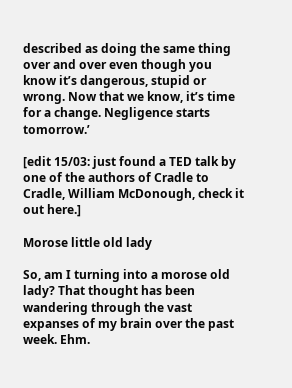described as doing the same thing over and over even though you know it’s dangerous, stupid or wrong. Now that we know, it’s time for a change. Negligence starts tomorrow.’

[edit 15/03: just found a TED talk by one of the authors of Cradle to Cradle, William McDonough, check it out here.]

Morose little old lady

So, am I turning into a morose old lady? That thought has been wandering through the vast expanses of my brain over the past week. Ehm.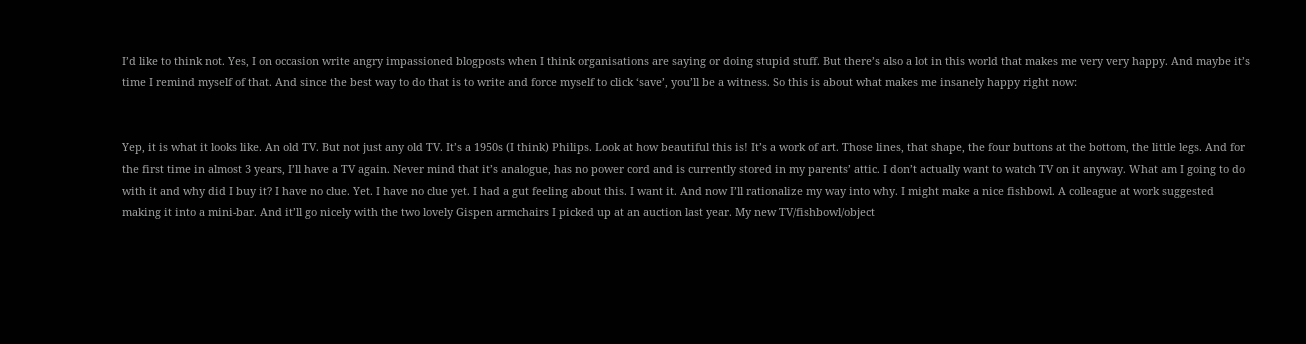I’d like to think not. Yes, I on occasion write angry impassioned blogposts when I think organisations are saying or doing stupid stuff. But there’s also a lot in this world that makes me very very happy. And maybe it’s time I remind myself of that. And since the best way to do that is to write and force myself to click ‘save’, you’ll be a witness. So this is about what makes me insanely happy right now:


Yep, it is what it looks like. An old TV. But not just any old TV. It’s a 1950s (I think) Philips. Look at how beautiful this is! It’s a work of art. Those lines, that shape, the four buttons at the bottom, the little legs. And for the first time in almost 3 years, I’ll have a TV again. Never mind that it’s analogue, has no power cord and is currently stored in my parents’ attic. I don’t actually want to watch TV on it anyway. What am I going to do with it and why did I buy it? I have no clue. Yet. I have no clue yet. I had a gut feeling about this. I want it. And now I’ll rationalize my way into why. I might make a nice fishbowl. A colleague at work suggested making it into a mini-bar. And it’ll go nicely with the two lovely Gispen armchairs I picked up at an auction last year. My new TV/fishbowl/object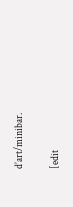d’art/minibar.

[edit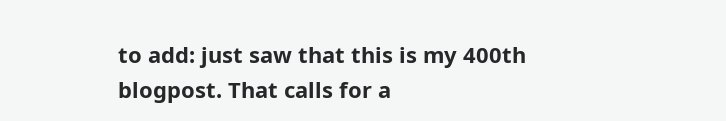to add: just saw that this is my 400th blogpost. That calls for a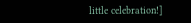little celebration!]